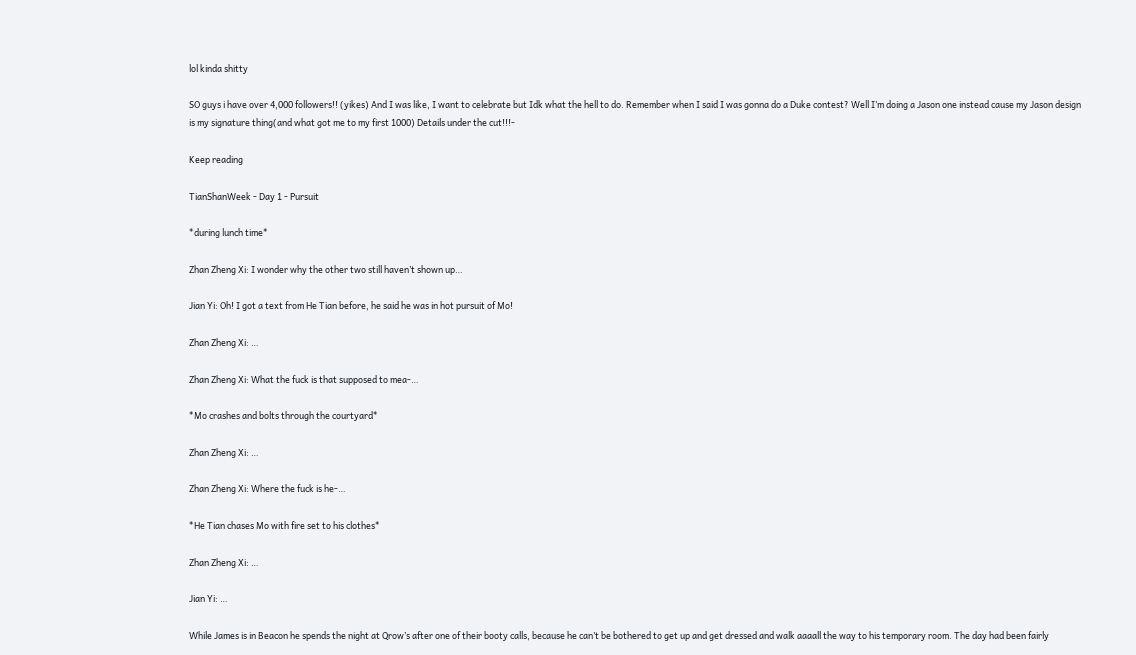lol kinda shitty

SO guys i have over 4,000 followers!! (yikes) And I was like, I want to celebrate but Idk what the hell to do. Remember when I said I was gonna do a Duke contest? Well I’m doing a Jason one instead cause my Jason design is my signature thing(and what got me to my first 1000) Details under the cut!!!-

Keep reading

TianShanWeek - Day 1 - Pursuit

*during lunch time*

Zhan Zheng Xi: I wonder why the other two still haven’t shown up…

Jian Yi: Oh! I got a text from He Tian before, he said he was in hot pursuit of Mo!

Zhan Zheng Xi: …

Zhan Zheng Xi: What the fuck is that supposed to mea-…

*Mo crashes and bolts through the courtyard*

Zhan Zheng Xi: …

Zhan Zheng Xi: Where the fuck is he-…

*He Tian chases Mo with fire set to his clothes*

Zhan Zheng Xi: …

Jian Yi: …

While James is in Beacon he spends the night at Qrow’s after one of their booty calls, because he can’t be bothered to get up and get dressed and walk aaaall the way to his temporary room. The day had been fairly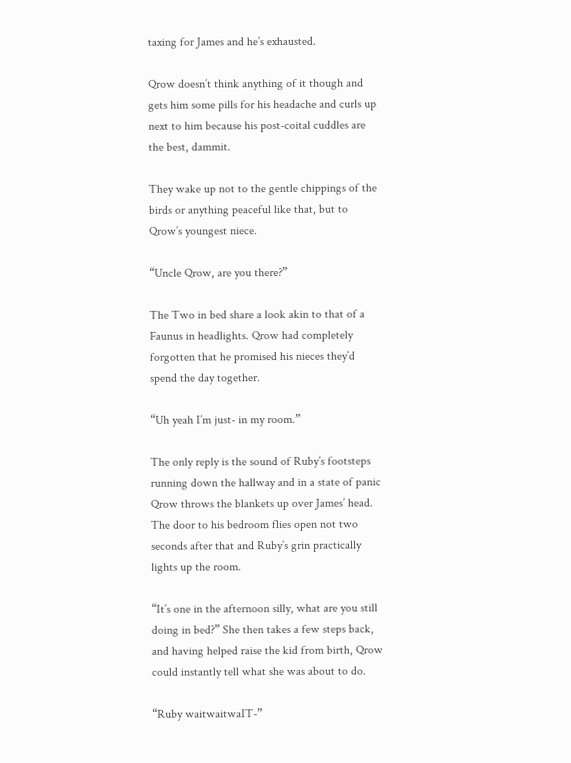taxing for James and he’s exhausted.

Qrow doesn’t think anything of it though and gets him some pills for his headache and curls up next to him because his post-coital cuddles are the best, dammit.

They wake up not to the gentle chippings of the birds or anything peaceful like that, but to Qrow’s youngest niece.

“Uncle Qrow, are you there?”

The Two in bed share a look akin to that of a Faunus in headlights. Qrow had completely forgotten that he promised his nieces they’d spend the day together.

“Uh yeah I’m just- in my room.”

The only reply is the sound of Ruby’s footsteps running down the hallway and in a state of panic Qrow throws the blankets up over James’ head. The door to his bedroom flies open not two seconds after that and Ruby’s grin practically lights up the room.

“It’s one in the afternoon silly, what are you still doing in bed?” She then takes a few steps back, and having helped raise the kid from birth, Qrow could instantly tell what she was about to do.

“Ruby waitwaitwaIT-”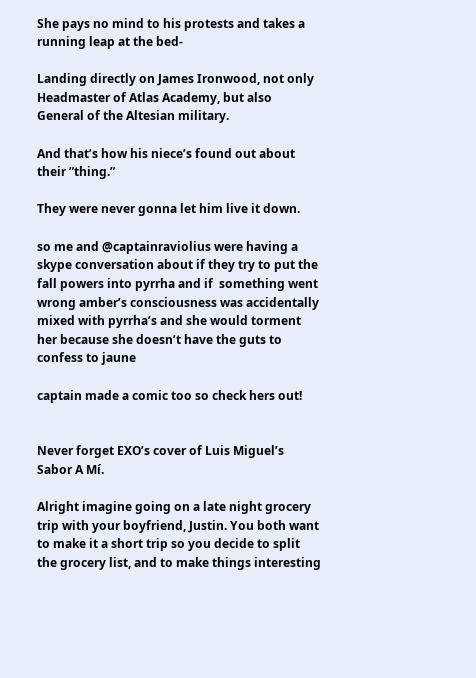She pays no mind to his protests and takes a running leap at the bed-

Landing directly on James Ironwood, not only Headmaster of Atlas Academy, but also General of the Altesian military.

And that’s how his niece’s found out about their ”thing.”

They were never gonna let him live it down.

so me and @captainraviolius were having a skype conversation about if they try to put the fall powers into pyrrha and if  something went wrong amber’s consciousness was accidentally mixed with pyrrha’s and she would torment  her because she doesn’t have the guts to confess to jaune

captain made a comic too so check hers out!


Never forget EXO’s cover of Luis Miguel’s Sabor A Mí.

Alright imagine going on a late night grocery trip with your boyfriend, Justin. You both want to make it a short trip so you decide to split the grocery list, and to make things interesting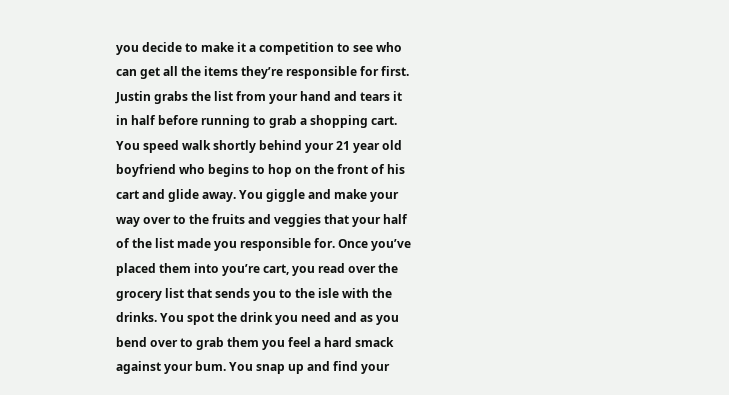you decide to make it a competition to see who can get all the items they’re responsible for first. Justin grabs the list from your hand and tears it in half before running to grab a shopping cart. You speed walk shortly behind your 21 year old boyfriend who begins to hop on the front of his cart and glide away. You giggle and make your way over to the fruits and veggies that your half of the list made you responsible for. Once you’ve placed them into you’re cart, you read over the grocery list that sends you to the isle with the drinks. You spot the drink you need and as you bend over to grab them you feel a hard smack against your bum. You snap up and find your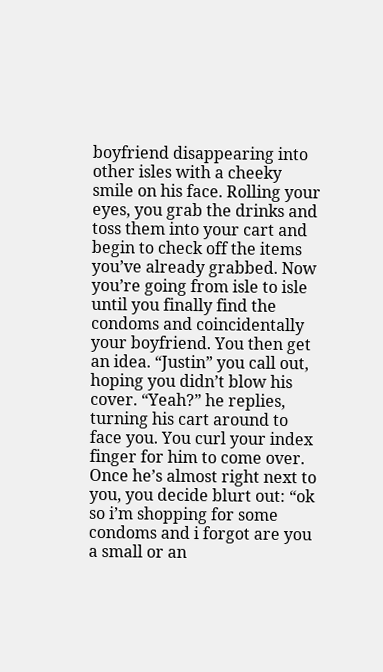boyfriend disappearing into other isles with a cheeky smile on his face. Rolling your eyes, you grab the drinks and toss them into your cart and begin to check off the items you’ve already grabbed. Now you’re going from isle to isle until you finally find the condoms and coincidentally your boyfriend. You then get an idea. “Justin” you call out, hoping you didn’t blow his cover. “Yeah?” he replies, turning his cart around to face you. You curl your index finger for him to come over. Once he’s almost right next to you, you decide blurt out: “ok so i’m shopping for some condoms and i forgot are you a small or an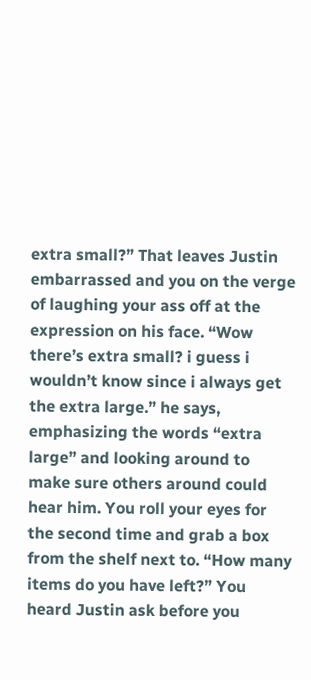extra small?” That leaves Justin embarrassed and you on the verge of laughing your ass off at the expression on his face. “Wow there’s extra small? i guess i wouldn’t know since i always get the extra large.” he says, emphasizing the words “extra large” and looking around to make sure others around could hear him. You roll your eyes for the second time and grab a box from the shelf next to. “How many items do you have left?” You heard Justin ask before you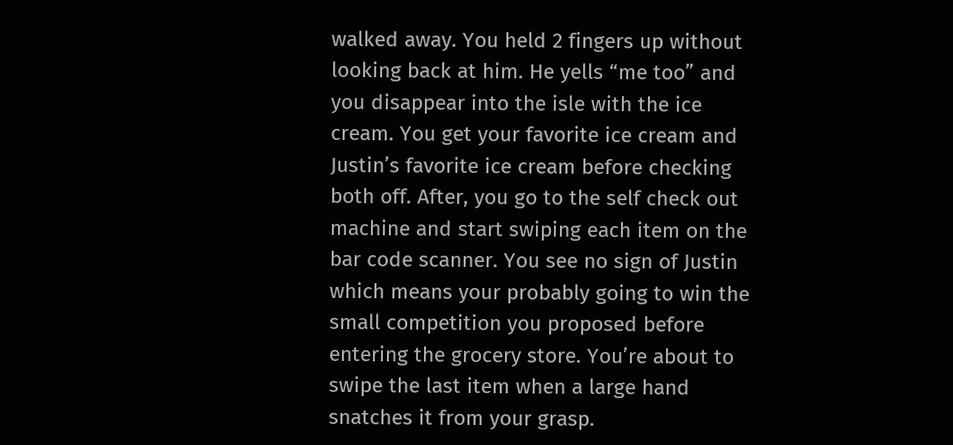walked away. You held 2 fingers up without looking back at him. He yells “me too” and you disappear into the isle with the ice cream. You get your favorite ice cream and Justin’s favorite ice cream before checking both off. After, you go to the self check out machine and start swiping each item on the bar code scanner. You see no sign of Justin which means your probably going to win the small competition you proposed before entering the grocery store. You’re about to swipe the last item when a large hand snatches it from your grasp.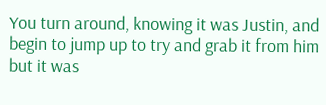You turn around, knowing it was Justin, and begin to jump up to try and grab it from him but it was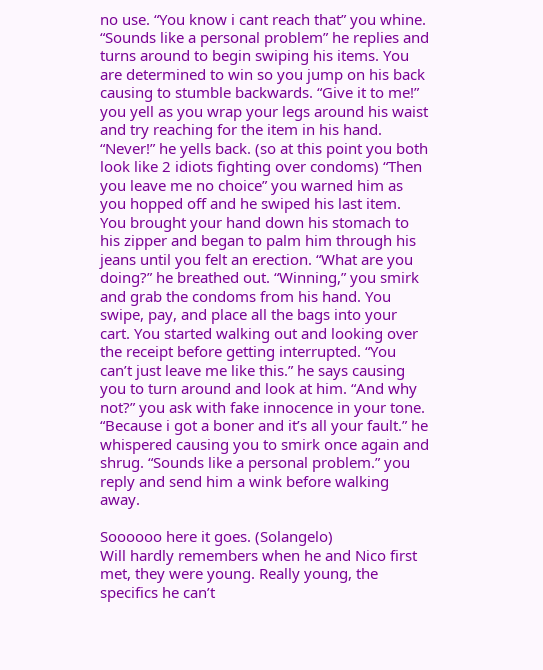no use. “You know i cant reach that” you whine. “Sounds like a personal problem” he replies and turns around to begin swiping his items. You are determined to win so you jump on his back causing to stumble backwards. “Give it to me!” you yell as you wrap your legs around his waist and try reaching for the item in his hand. “Never!” he yells back. (so at this point you both look like 2 idiots fighting over condoms) “Then you leave me no choice” you warned him as you hopped off and he swiped his last item. You brought your hand down his stomach to his zipper and began to palm him through his jeans until you felt an erection. “What are you doing?” he breathed out. “Winning,” you smirk and grab the condoms from his hand. You swipe, pay, and place all the bags into your cart. You started walking out and looking over the receipt before getting interrupted. “You can’t just leave me like this.” he says causing you to turn around and look at him. “And why not?” you ask with fake innocence in your tone. “Because i got a boner and it’s all your fault.” he whispered causing you to smirk once again and shrug. “Sounds like a personal problem.” you reply and send him a wink before walking away.

Soooooo here it goes. (Solangelo)
Will hardly remembers when he and Nico first met, they were young. Really young, the specifics he can’t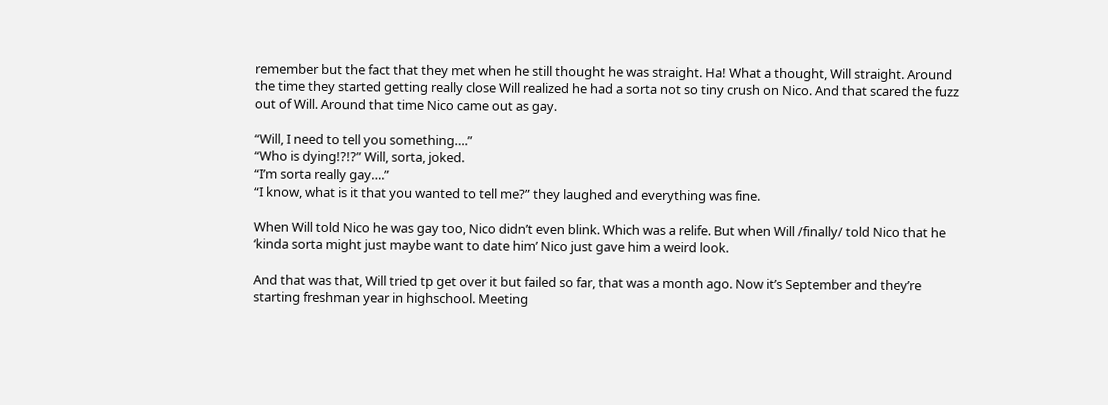remember but the fact that they met when he still thought he was straight. Ha! What a thought, Will straight. Around the time they started getting really close Will realized he had a sorta not so tiny crush on Nico. And that scared the fuzz out of Will. Around that time Nico came out as gay.

“Will, I need to tell you something….”
“Who is dying!?!?” Will, sorta, joked.
“I’m sorta really gay….”
“I know, what is it that you wanted to tell me?” they laughed and everything was fine.

When Will told Nico he was gay too, Nico didn’t even blink. Which was a relife. But when Will /finally/ told Nico that he ‘kinda sorta might just maybe want to date him’ Nico just gave him a weird look.

And that was that, Will tried tp get over it but failed so far, that was a month ago. Now it’s September and they’re starting freshman year in highschool. Meeting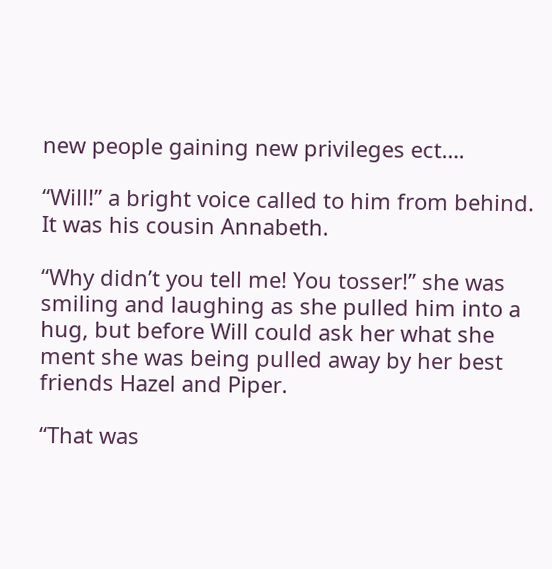new people gaining new privileges ect….

“Will!” a bright voice called to him from behind. It was his cousin Annabeth.

“Why didn’t you tell me! You tosser!” she was smiling and laughing as she pulled him into a hug, but before Will could ask her what she ment she was being pulled away by her best friends Hazel and Piper.

“That was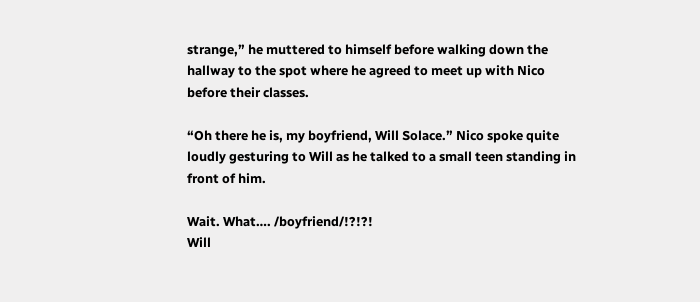strange,” he muttered to himself before walking down the hallway to the spot where he agreed to meet up with Nico before their classes.

“Oh there he is, my boyfriend, Will Solace.” Nico spoke quite loudly gesturing to Will as he talked to a small teen standing in front of him.

Wait. What…. /boyfriend/!?!?!
Will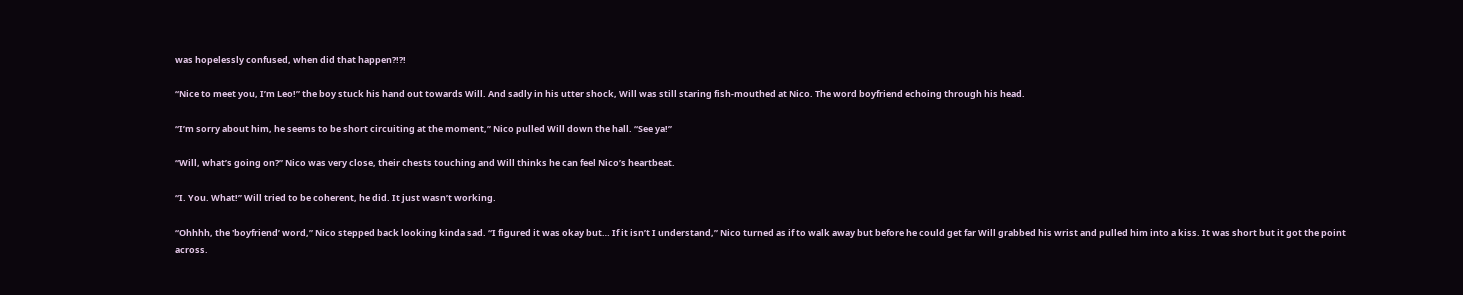was hopelessly confused, when did that happen?!?!

“Nice to meet you, I’m Leo!” the boy stuck his hand out towards Will. And sadly in his utter shock, Will was still staring fish-mouthed at Nico. The word boyfriend echoing through his head.

“I’m sorry about him, he seems to be short circuiting at the moment,” Nico pulled Will down the hall. “See ya!”

“Will, what’s going on?” Nico was very close, their chests touching and Will thinks he can feel Nico’s heartbeat.

“I. You. What!” Will tried to be coherent, he did. It just wasn’t working.

“Ohhhh, the 'boyfriend’ word,” Nico stepped back looking kinda sad. “I figured it was okay but… If it isn’t I understand,” Nico turned as if to walk away but before he could get far Will grabbed his wrist and pulled him into a kiss. It was short but it got the point across.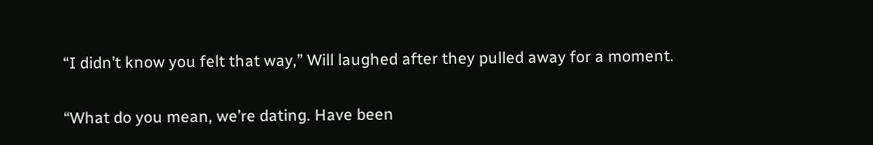“I didn’t know you felt that way,” Will laughed after they pulled away for a moment.

“What do you mean, we’re dating. Have been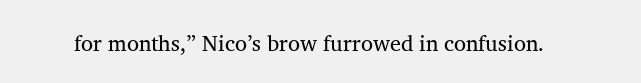for months,” Nico’s brow furrowed in confusion.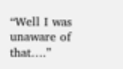“Well I was unaware of that….”